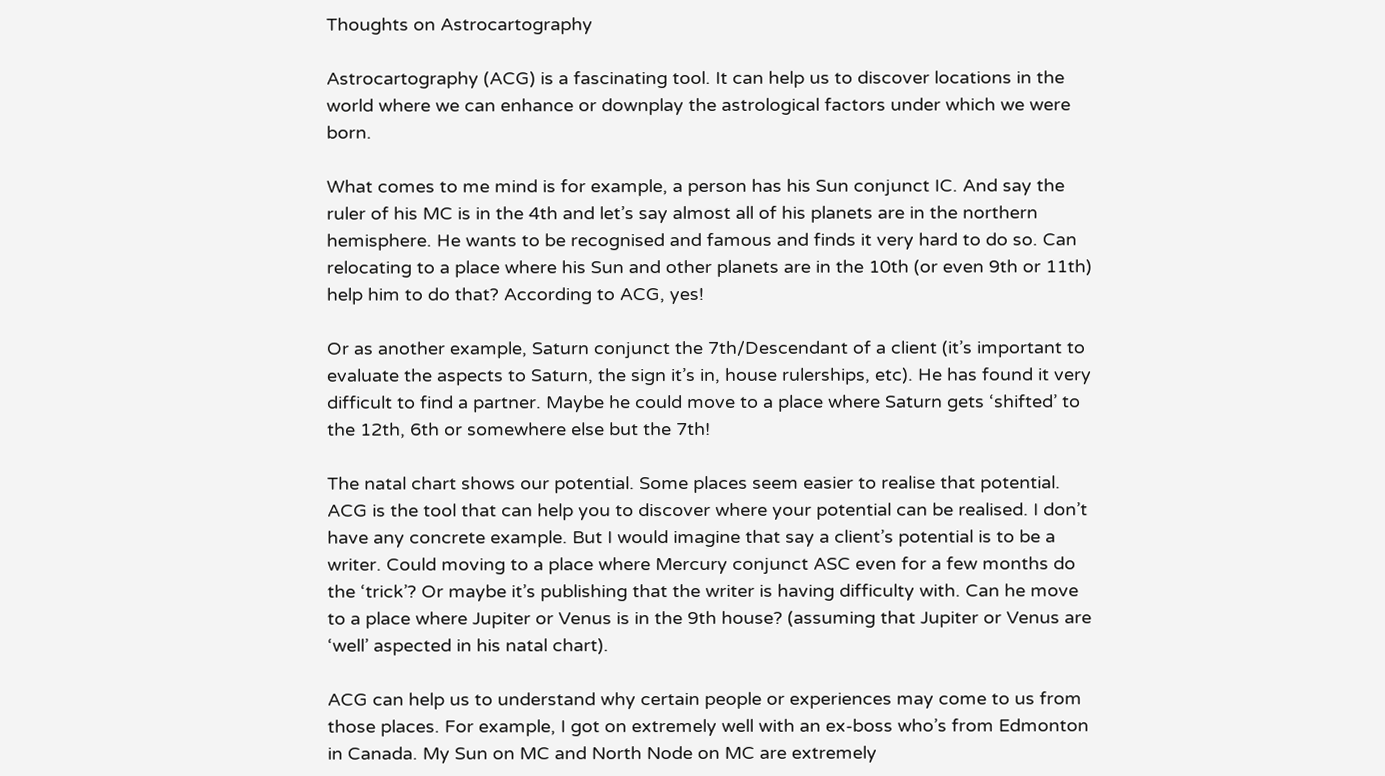Thoughts on Astrocartography

Astrocartography (ACG) is a fascinating tool. It can help us to discover locations in the world where we can enhance or downplay the astrological factors under which we were born.

What comes to me mind is for example, a person has his Sun conjunct IC. And say the ruler of his MC is in the 4th and let’s say almost all of his planets are in the northern hemisphere. He wants to be recognised and famous and finds it very hard to do so. Can relocating to a place where his Sun and other planets are in the 10th (or even 9th or 11th) help him to do that? According to ACG, yes!

Or as another example, Saturn conjunct the 7th/Descendant of a client (it’s important to evaluate the aspects to Saturn, the sign it’s in, house rulerships, etc). He has found it very difficult to find a partner. Maybe he could move to a place where Saturn gets ‘shifted’ to the 12th, 6th or somewhere else but the 7th!

The natal chart shows our potential. Some places seem easier to realise that potential. ACG is the tool that can help you to discover where your potential can be realised. I don’t have any concrete example. But I would imagine that say a client’s potential is to be a writer. Could moving to a place where Mercury conjunct ASC even for a few months do the ‘trick’? Or maybe it’s publishing that the writer is having difficulty with. Can he move to a place where Jupiter or Venus is in the 9th house? (assuming that Jupiter or Venus are ‘well’ aspected in his natal chart).

ACG can help us to understand why certain people or experiences may come to us from those places. For example, I got on extremely well with an ex-boss who’s from Edmonton in Canada. My Sun on MC and North Node on MC are extremely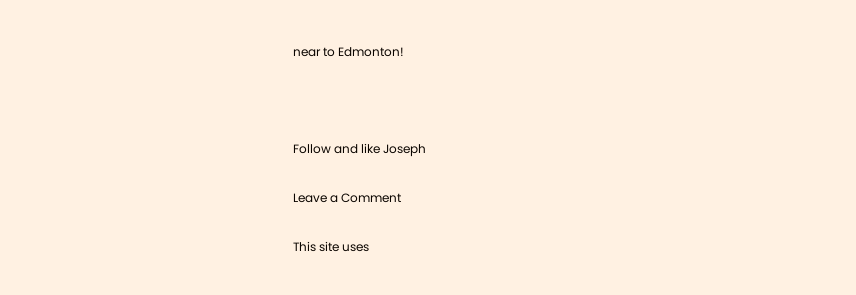near to Edmonton!



Follow and like Joseph

Leave a Comment

This site uses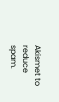Akismet to reduce spam.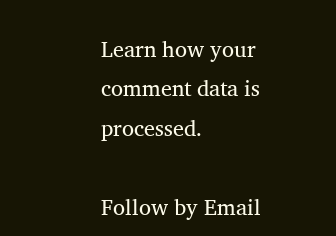Learn how your comment data is processed.

Follow by Email